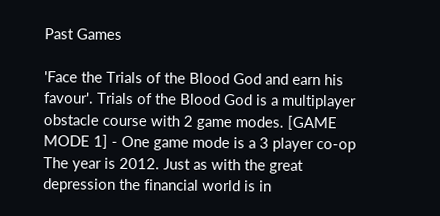Past Games

'Face the Trials of the Blood God and earn his favour'. Trials of the Blood God is a multiplayer obstacle course with 2 game modes. [GAME MODE 1] - One game mode is a 3 player co-op
The year is 2012. Just as with the great depression the financial world is in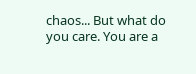chaos... But what do you care. You are a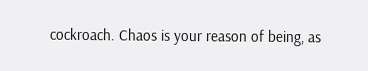cockroach. Chaos is your reason of being, as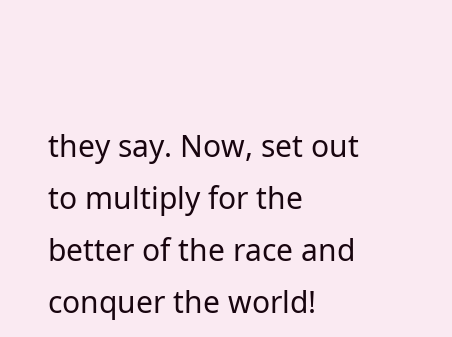they say. Now, set out to multiply for the better of the race and conquer the world!